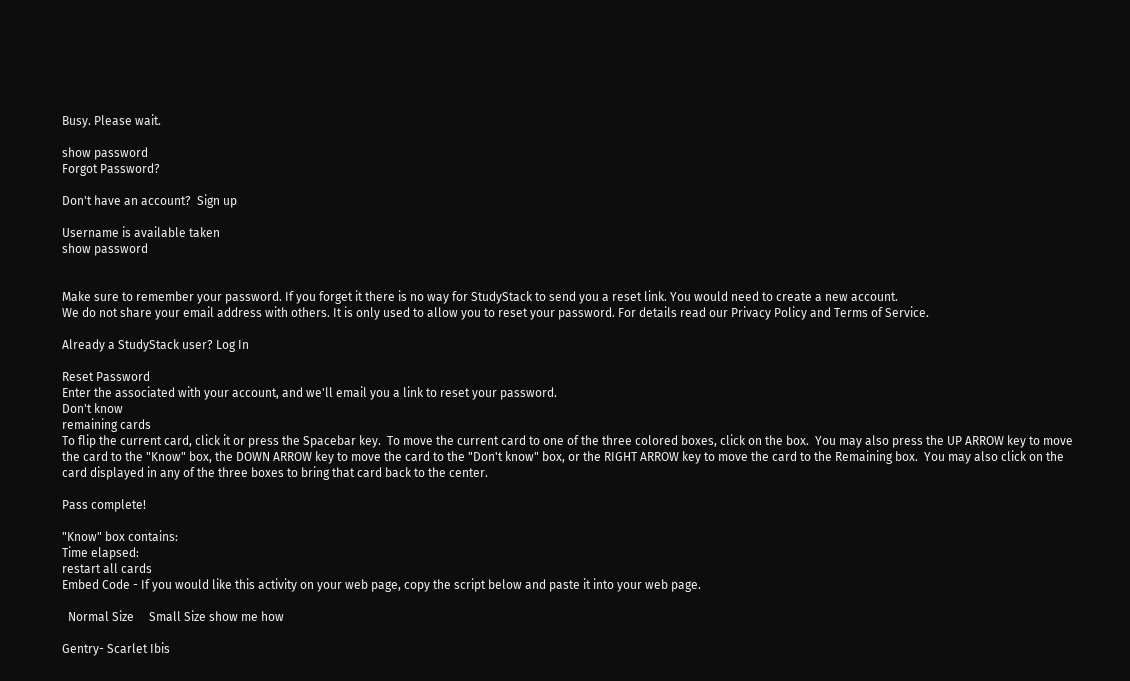Busy. Please wait.

show password
Forgot Password?

Don't have an account?  Sign up

Username is available taken
show password


Make sure to remember your password. If you forget it there is no way for StudyStack to send you a reset link. You would need to create a new account.
We do not share your email address with others. It is only used to allow you to reset your password. For details read our Privacy Policy and Terms of Service.

Already a StudyStack user? Log In

Reset Password
Enter the associated with your account, and we'll email you a link to reset your password.
Don't know
remaining cards
To flip the current card, click it or press the Spacebar key.  To move the current card to one of the three colored boxes, click on the box.  You may also press the UP ARROW key to move the card to the "Know" box, the DOWN ARROW key to move the card to the "Don't know" box, or the RIGHT ARROW key to move the card to the Remaining box.  You may also click on the card displayed in any of the three boxes to bring that card back to the center.

Pass complete!

"Know" box contains:
Time elapsed:
restart all cards
Embed Code - If you would like this activity on your web page, copy the script below and paste it into your web page.

  Normal Size     Small Size show me how

Gentry- Scarlet Ibis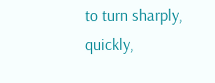to turn sharply, quickly,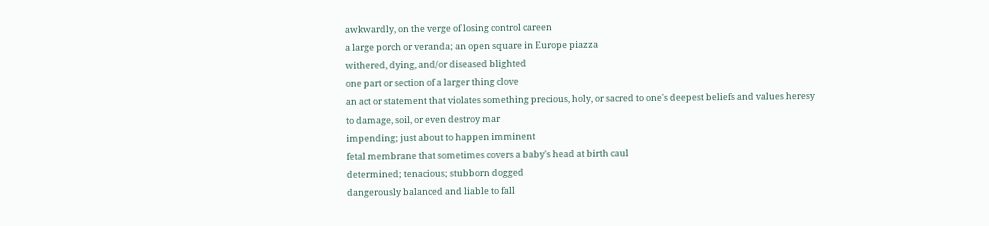awkwardly, on the verge of losing control careen
a large porch or veranda; an open square in Europe piazza
withered, dying, and/or diseased blighted
one part or section of a larger thing clove
an act or statement that violates something precious, holy, or sacred to one's deepest beliefs and values heresy
to damage, soil, or even destroy mar
impending; just about to happen imminent
fetal membrane that sometimes covers a baby's head at birth caul
determined; tenacious; stubborn dogged
dangerously balanced and liable to fall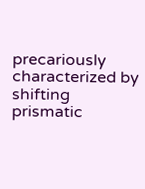precariously
characterized by shifting prismatic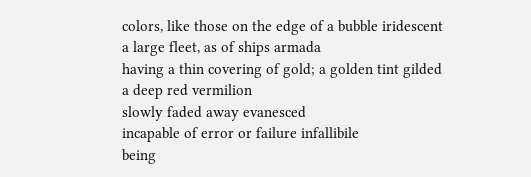colors, like those on the edge of a bubble iridescent
a large fleet, as of ships armada
having a thin covering of gold; a golden tint gilded
a deep red vermilion
slowly faded away evanesced
incapable of error or failure infallibile
being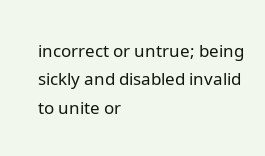incorrect or untrue; being sickly and disabled invalid
to unite or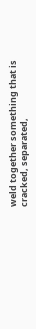weld together something that is cracked, separated,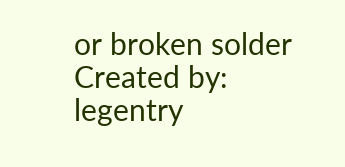or broken solder
Created by: legentry